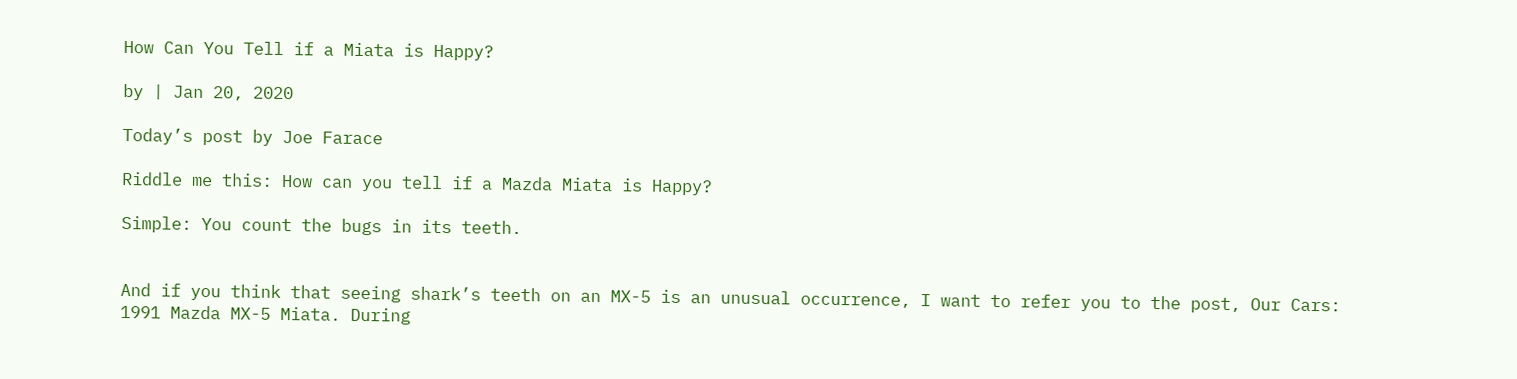How Can You Tell if a Miata is Happy?

by | Jan 20, 2020

Today’s post by Joe Farace

Riddle me this: How can you tell if a Mazda Miata is Happy?

Simple: You count the bugs in its teeth.


And if you think that seeing shark’s teeth on an MX-5 is an unusual occurrence, I want to refer you to the post, Our Cars: 1991 Mazda MX-5 Miata. During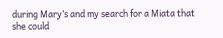during Mary’s and my search for a Miata that she could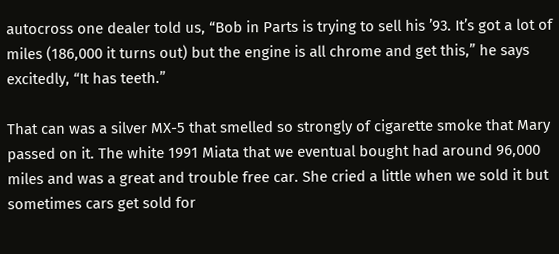autocross one dealer told us, “Bob in Parts is trying to sell his ’93. It’s got a lot of miles (186,000 it turns out) but the engine is all chrome and get this,” he says excitedly, “It has teeth.”

That can was a silver MX-5 that smelled so strongly of cigarette smoke that Mary passed on it. The white 1991 Miata that we eventual bought had around 96,000 miles and was a great and trouble free car. She cried a little when we sold it but sometimes cars get sold for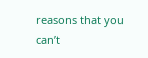reasons that you can’t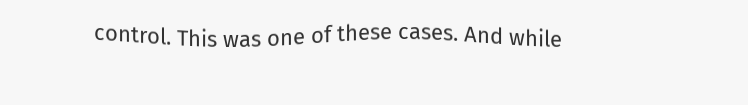control. This was one of these cases. And while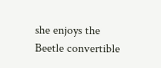she enjoys the Beetle convertible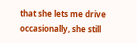that she lets me drive occasionally, she still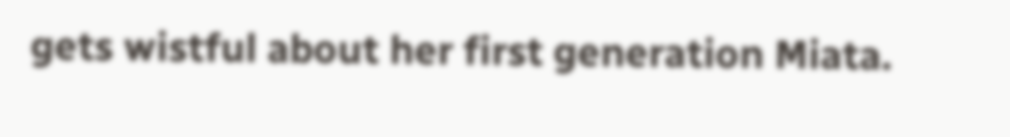gets wistful about her first generation Miata.